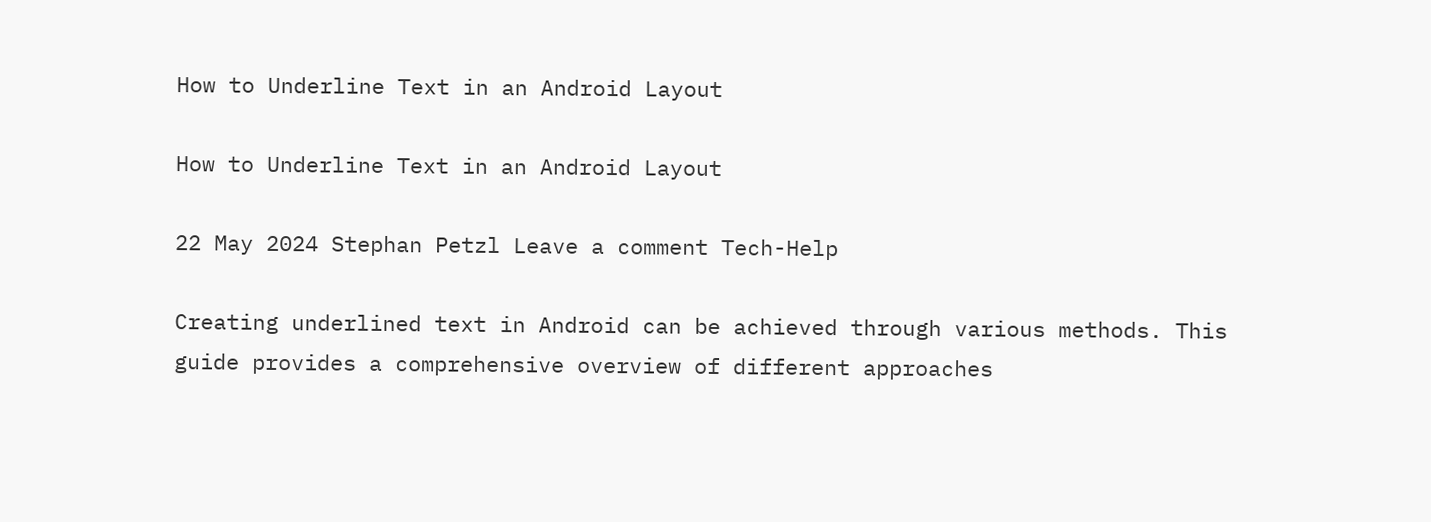How to Underline Text in an Android Layout

How to Underline Text in an Android Layout

22 May 2024 Stephan Petzl Leave a comment Tech-Help

Creating underlined text in Android can be achieved through various methods. This guide provides a comprehensive overview of different approaches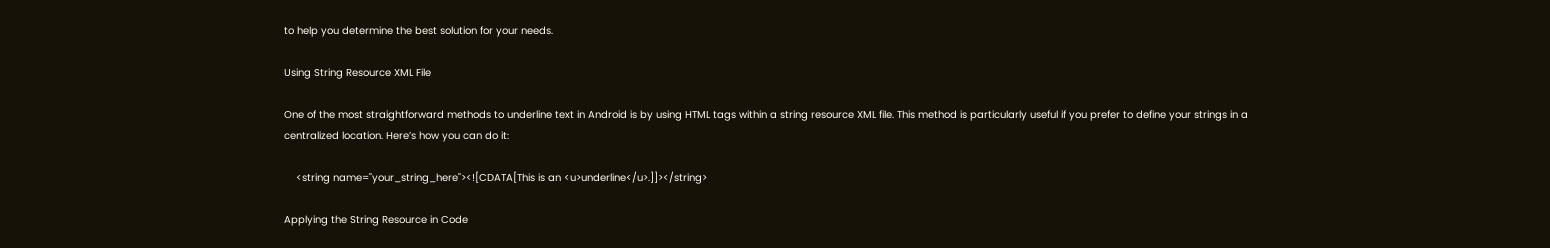to help you determine the best solution for your needs.

Using String Resource XML File

One of the most straightforward methods to underline text in Android is by using HTML tags within a string resource XML file. This method is particularly useful if you prefer to define your strings in a centralized location. Here’s how you can do it:

    <string name="your_string_here"><![CDATA[This is an <u>underline</u>.]]></string>

Applying the String Resource in Code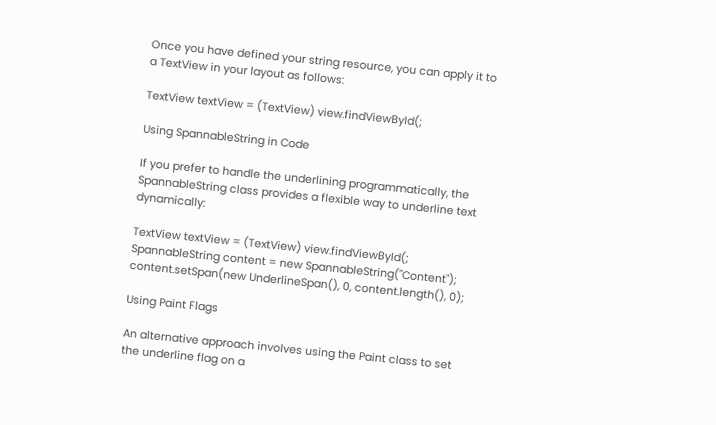Once you have defined your string resource, you can apply it to a TextView in your layout as follows:

TextView textView = (TextView) view.findViewById(;

Using SpannableString in Code

If you prefer to handle the underlining programmatically, the SpannableString class provides a flexible way to underline text dynamically:

TextView textView = (TextView) view.findViewById(;
SpannableString content = new SpannableString("Content");
content.setSpan(new UnderlineSpan(), 0, content.length(), 0);

Using Paint Flags

An alternative approach involves using the Paint class to set the underline flag on a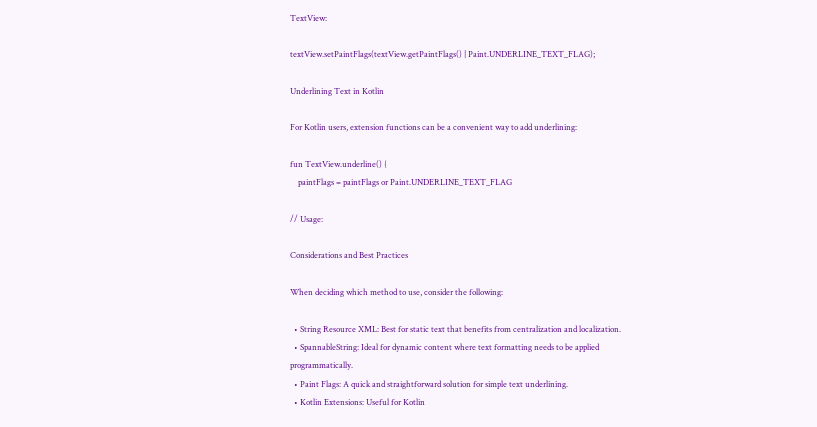TextView:

textView.setPaintFlags(textView.getPaintFlags() | Paint.UNDERLINE_TEXT_FLAG);

Underlining Text in Kotlin

For Kotlin users, extension functions can be a convenient way to add underlining:

fun TextView.underline() {
    paintFlags = paintFlags or Paint.UNDERLINE_TEXT_FLAG

// Usage:

Considerations and Best Practices

When deciding which method to use, consider the following:

  • String Resource XML: Best for static text that benefits from centralization and localization.
  • SpannableString: Ideal for dynamic content where text formatting needs to be applied programmatically.
  • Paint Flags: A quick and straightforward solution for simple text underlining.
  • Kotlin Extensions: Useful for Kotlin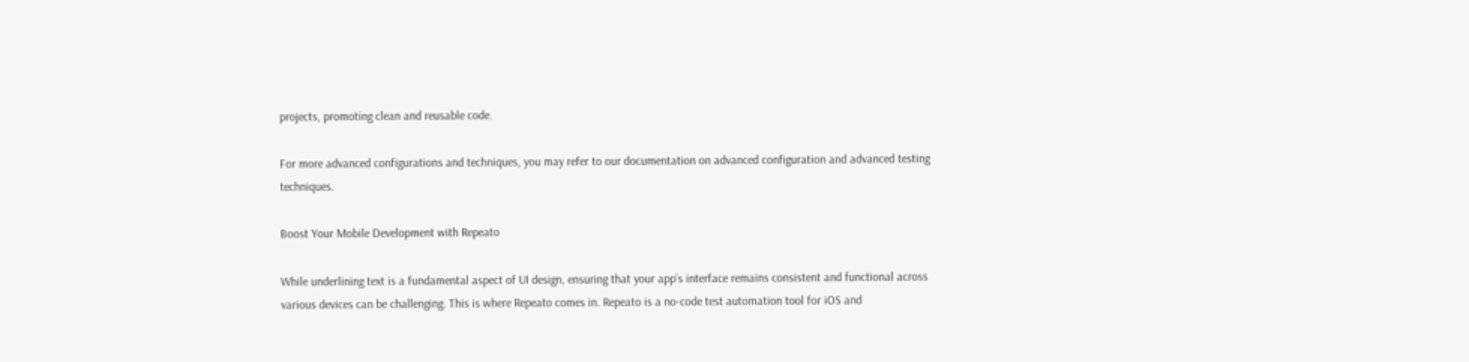projects, promoting clean and reusable code.

For more advanced configurations and techniques, you may refer to our documentation on advanced configuration and advanced testing techniques.

Boost Your Mobile Development with Repeato

While underlining text is a fundamental aspect of UI design, ensuring that your app’s interface remains consistent and functional across various devices can be challenging. This is where Repeato comes in. Repeato is a no-code test automation tool for iOS and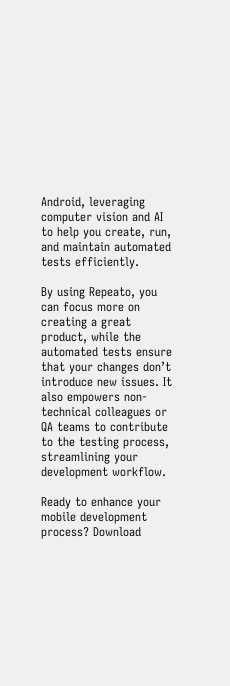Android, leveraging computer vision and AI to help you create, run, and maintain automated tests efficiently.

By using Repeato, you can focus more on creating a great product, while the automated tests ensure that your changes don’t introduce new issues. It also empowers non-technical colleagues or QA teams to contribute to the testing process, streamlining your development workflow.

Ready to enhance your mobile development process? Download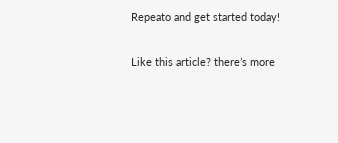Repeato and get started today!

Like this article? there’s more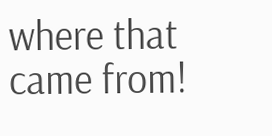where that came from!